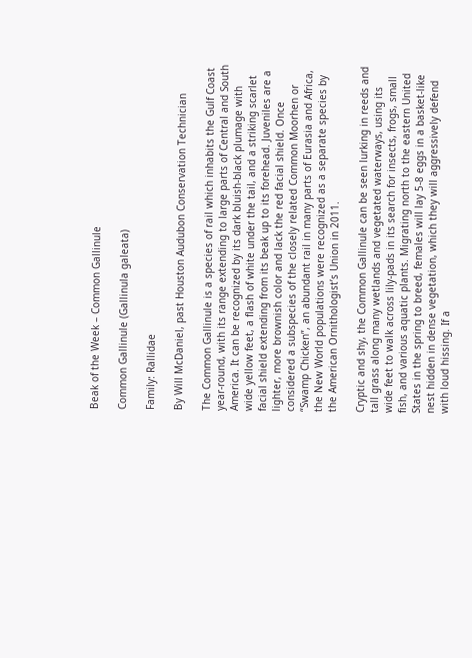Beak of the Week – Common Gallinule

Common Gallinule (Gallinula galeata)

Family: Rallidae

By Will McDaniel, past Houston Audubon Conservation Technician

The Common Gallinule is a species of rail which inhabits the Gulf Coast year-round, with its range extending to large parts of Central and South America. It can be recognized by its dark bluish-black plumage with wide yellow feet, a flash of white under the tail, and a striking scarlet facial shield extending from its beak up to its forehead. Juveniles are a lighter, more brownish color and lack the red facial shield. Once considered a subspecies of the closely related Common Moorhen or “Swamp Chicken”, an abundant rail in many parts of Eurasia and Africa, the New World populations were recognized as a separate species by the American Ornithologist’s Union in 2011.

Cryptic and shy, the Common Gallinule can be seen lurking in reeds and tall grass along many wetlands and vegetated waterways, using its wide feet to walk across lily-pads in its search for insects, frogs, small fish, and various aquatic plants. Migrating north to the eastern United States in the spring to breed, females will lay 5-8 eggs in a basket-like nest hidden in dense vegetation, which they will aggressively defend with loud hissing. If a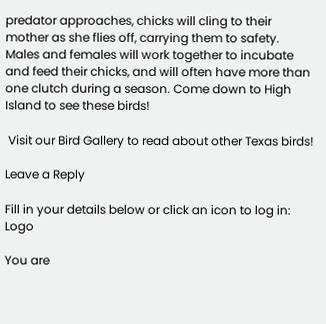predator approaches, chicks will cling to their mother as she flies off, carrying them to safety. Males and females will work together to incubate and feed their chicks, and will often have more than one clutch during a season. Come down to High Island to see these birds!

 Visit our Bird Gallery to read about other Texas birds!

Leave a Reply

Fill in your details below or click an icon to log in: Logo

You are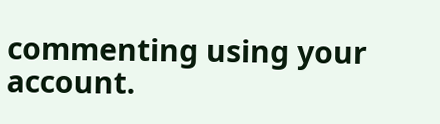commenting using your account.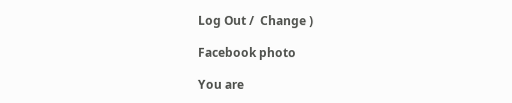Log Out /  Change )

Facebook photo

You are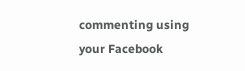commenting using your Facebook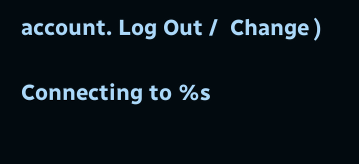account. Log Out /  Change )

Connecting to %s